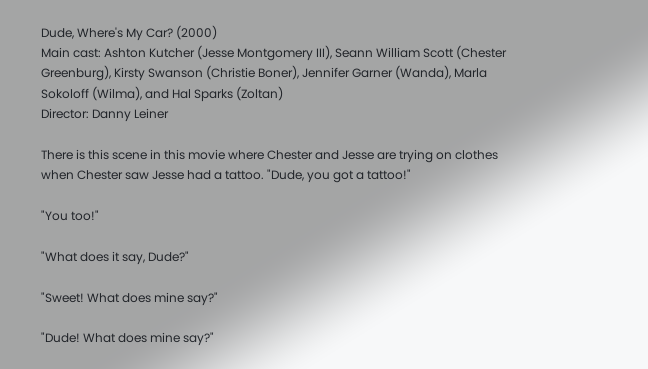Dude, Where's My Car? (2000)
Main cast: Ashton Kutcher (Jesse Montgomery III), Seann William Scott (Chester Greenburg), Kirsty Swanson (Christie Boner), Jennifer Garner (Wanda), Marla Sokoloff (Wilma), and Hal Sparks (Zoltan)
Director: Danny Leiner

There is this scene in this movie where Chester and Jesse are trying on clothes when Chester saw Jesse had a tattoo. "Dude, you got a tattoo!"

"You too!"

"What does it say, Dude?"

"Sweet! What does mine say?"

"Dude! What does mine say?"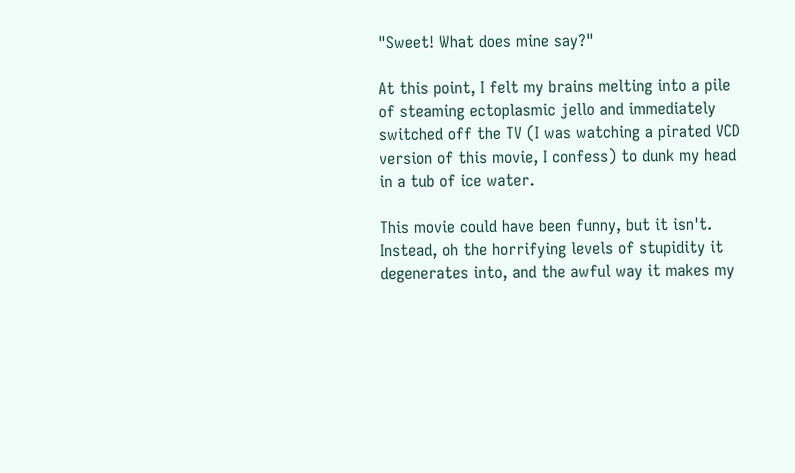"Sweet! What does mine say?"

At this point, I felt my brains melting into a pile of steaming ectoplasmic jello and immediately switched off the TV (I was watching a pirated VCD version of this movie, I confess) to dunk my head in a tub of ice water.

This movie could have been funny, but it isn't. Instead, oh the horrifying levels of stupidity it degenerates into, and the awful way it makes my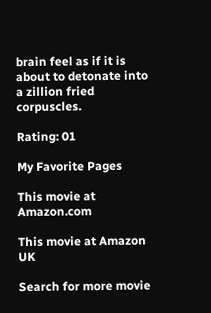brain feel as if it is about to detonate into a zillion fried corpuscles.

Rating: 01

My Favorite Pages

This movie at Amazon.com

This movie at Amazon UK

Search for more movie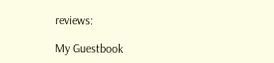reviews:

My Guestbook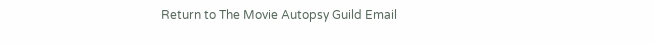Return to The Movie Autopsy Guild Email